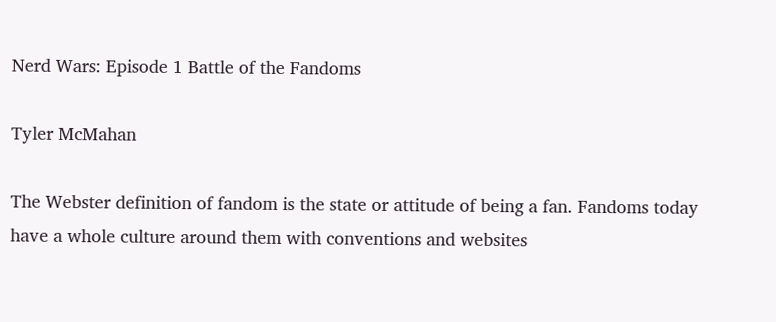Nerd Wars: Episode 1 Battle of the Fandoms

Tyler McMahan

The Webster definition of fandom is the state or attitude of being a fan. Fandoms today have a whole culture around them with conventions and websites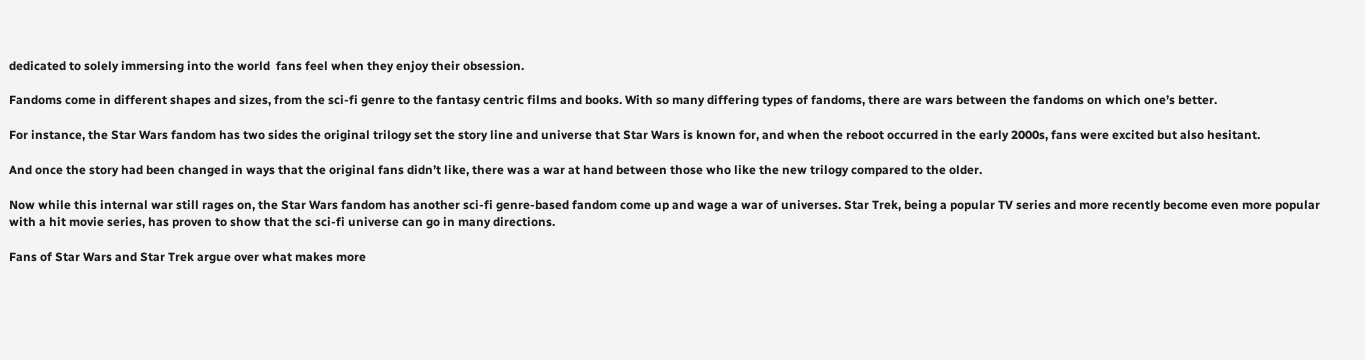dedicated to solely immersing into the world  fans feel when they enjoy their obsession.

Fandoms come in different shapes and sizes, from the sci-fi genre to the fantasy centric films and books. With so many differing types of fandoms, there are wars between the fandoms on which one’s better.

For instance, the Star Wars fandom has two sides the original trilogy set the story line and universe that Star Wars is known for, and when the reboot occurred in the early 2000s, fans were excited but also hesitant.

And once the story had been changed in ways that the original fans didn’t like, there was a war at hand between those who like the new trilogy compared to the older.

Now while this internal war still rages on, the Star Wars fandom has another sci-fi genre-based fandom come up and wage a war of universes. Star Trek, being a popular TV series and more recently become even more popular with a hit movie series, has proven to show that the sci-fi universe can go in many directions.

Fans of Star Wars and Star Trek argue over what makes more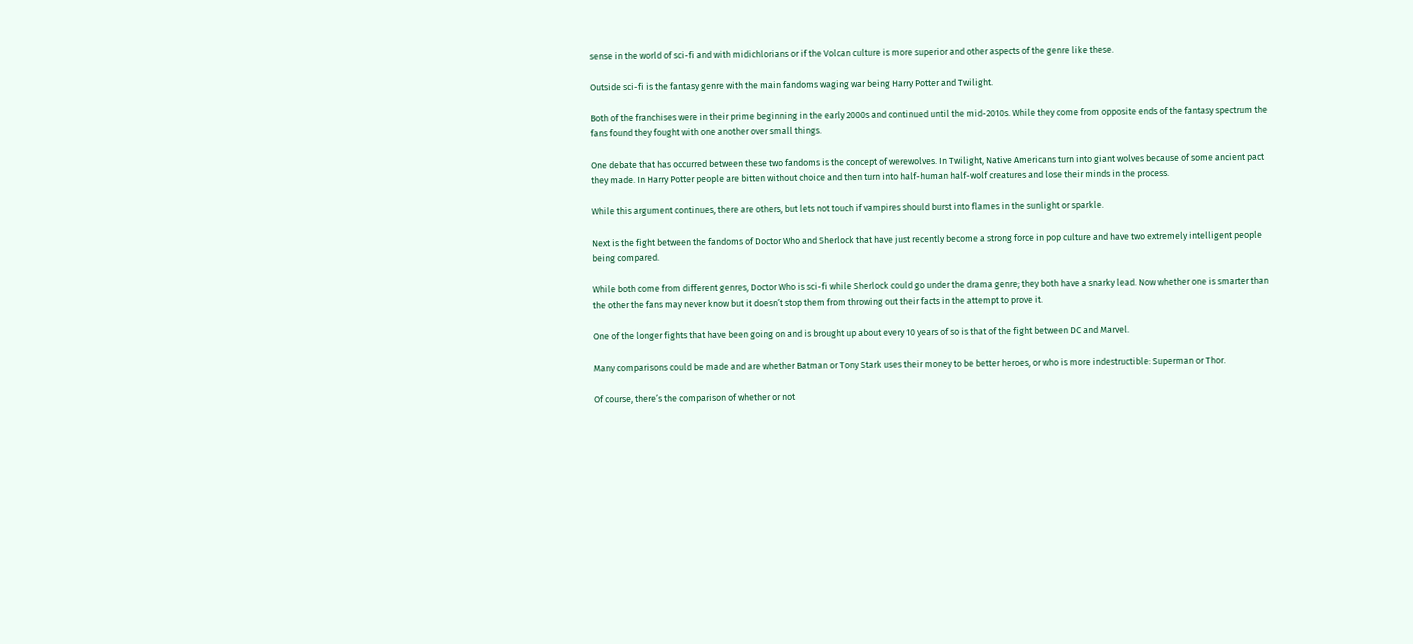sense in the world of sci-fi and with midichlorians or if the Volcan culture is more superior and other aspects of the genre like these.

Outside sci-fi is the fantasy genre with the main fandoms waging war being Harry Potter and Twilight.

Both of the franchises were in their prime beginning in the early 2000s and continued until the mid-2010s. While they come from opposite ends of the fantasy spectrum the fans found they fought with one another over small things.

One debate that has occurred between these two fandoms is the concept of werewolves. In Twilight, Native Americans turn into giant wolves because of some ancient pact they made. In Harry Potter people are bitten without choice and then turn into half-human half-wolf creatures and lose their minds in the process.

While this argument continues, there are others, but lets not touch if vampires should burst into flames in the sunlight or sparkle.

Next is the fight between the fandoms of Doctor Who and Sherlock that have just recently become a strong force in pop culture and have two extremely intelligent people being compared.

While both come from different genres, Doctor Who is sci-fi while Sherlock could go under the drama genre; they both have a snarky lead. Now whether one is smarter than the other the fans may never know but it doesn’t stop them from throwing out their facts in the attempt to prove it.

One of the longer fights that have been going on and is brought up about every 10 years of so is that of the fight between DC and Marvel.

Many comparisons could be made and are whether Batman or Tony Stark uses their money to be better heroes, or who is more indestructible: Superman or Thor.

Of course, there’s the comparison of whether or not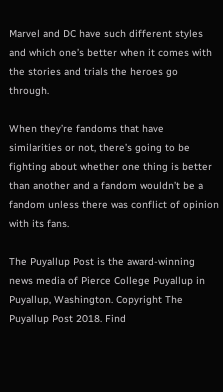Marvel and DC have such different styles and which one’s better when it comes with the stories and trials the heroes go through.

When they’re fandoms that have similarities or not, there’s going to be fighting about whether one thing is better than another and a fandom wouldn’t be a fandom unless there was conflict of opinion with its fans.

The Puyallup Post is the award-winning news media of Pierce College Puyallup in Puyallup, Washington. Copyright The Puyallup Post 2018. Find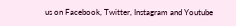us on Facebook, Twitter, Instagram and Youtube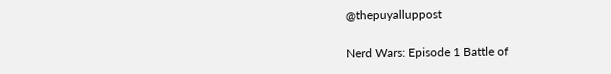@thepuyalluppost

Nerd Wars: Episode 1 Battle of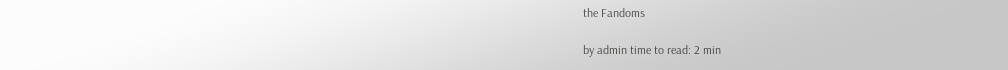the Fandoms

by admin time to read: 2 min